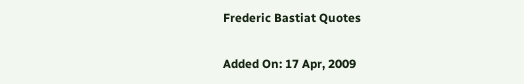Frederic Bastiat Quotes

Added On: 17 Apr, 2009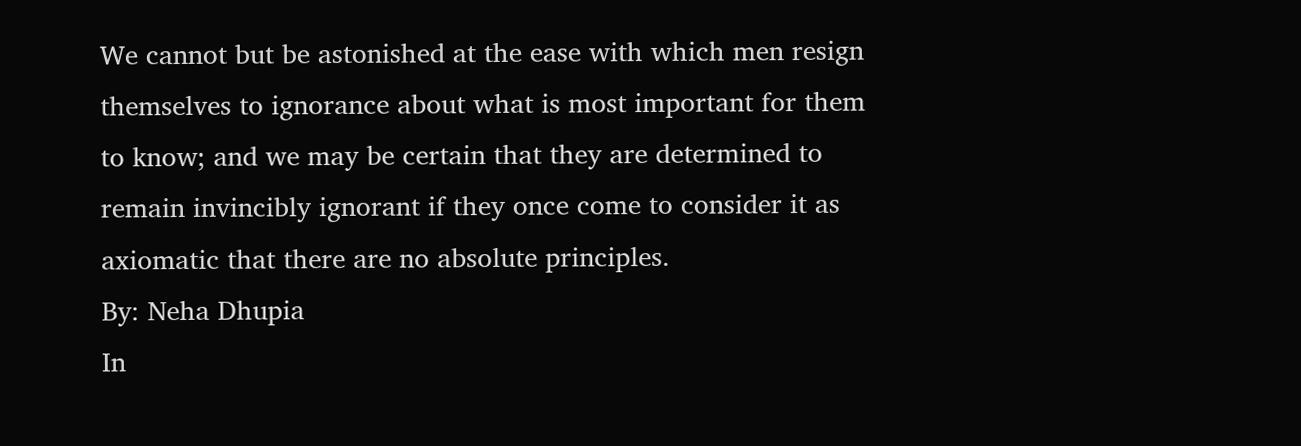We cannot but be astonished at the ease with which men resign themselves to ignorance about what is most important for them to know; and we may be certain that they are determined to remain invincibly ignorant if they once come to consider it as axiomatic that there are no absolute principles.
By: Neha Dhupia
In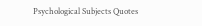Psychological Subjects Quotes